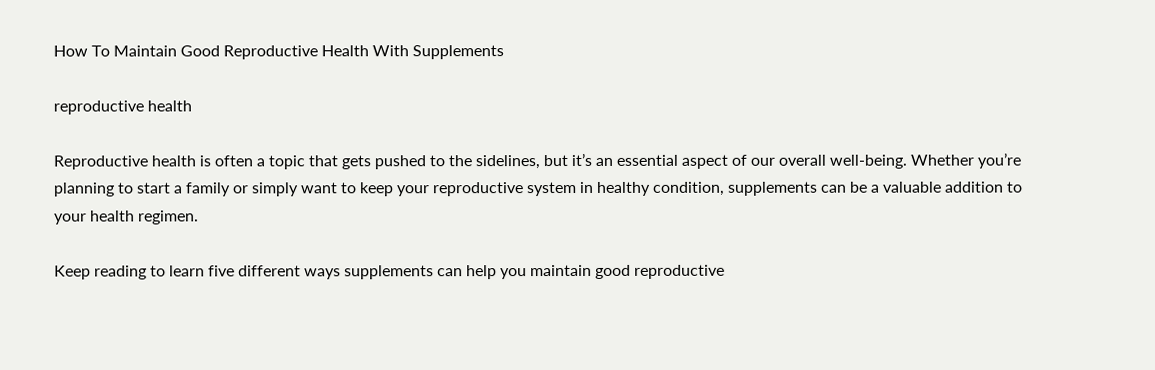How To Maintain Good Reproductive Health With Supplements

reproductive health

Reproductive health is often a topic that gets pushed to the sidelines, but it’s an essential aspect of our overall well-being. Whether you’re planning to start a family or simply want to keep your reproductive system in healthy condition, supplements can be a valuable addition to your health regimen.

Keep reading to learn five different ways supplements can help you maintain good reproductive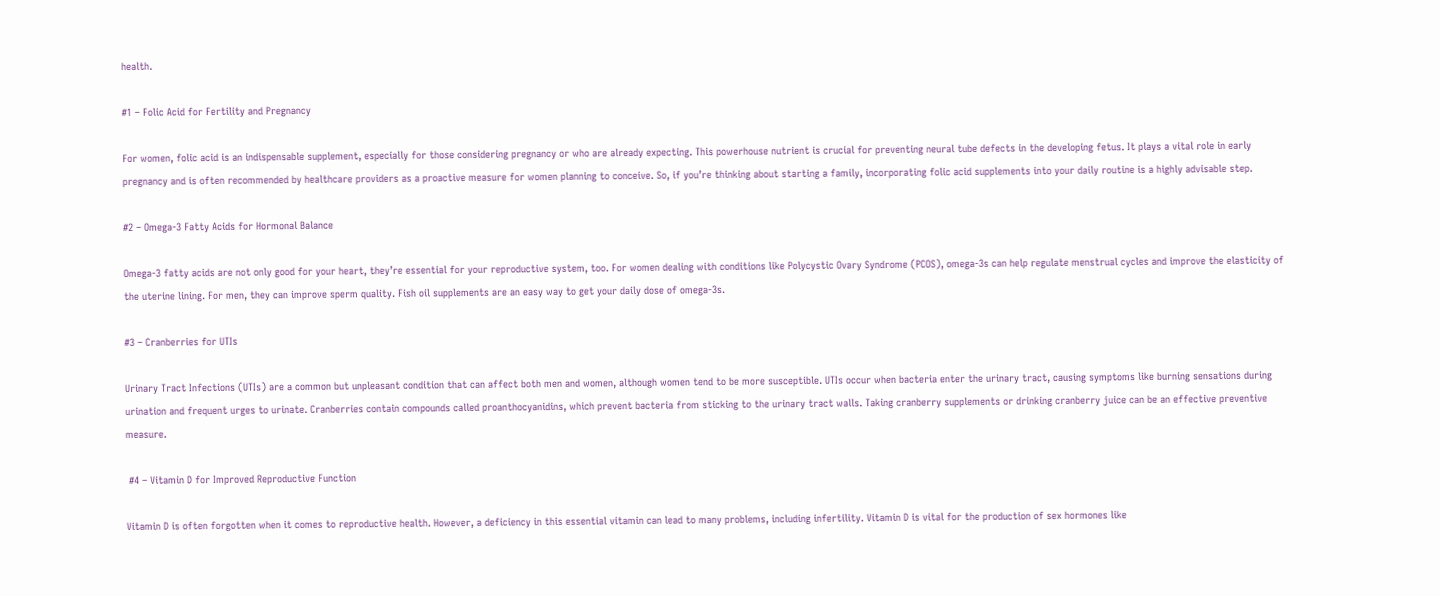health.

#1 – Folic Acid for Fertility and Pregnancy

For women, folic acid is an indispensable supplement, especially for those considering pregnancy or who are already expecting. This powerhouse nutrient is crucial for preventing neural tube defects in the developing fetus. It plays a vital role in early pregnancy and is often recommended by healthcare providers as a proactive measure for women planning to conceive. So, if you’re thinking about starting a family, incorporating folic acid supplements into your daily routine is a highly advisable step.

#2 – Omega-3 Fatty Acids for Hormonal Balance

Omega-3 fatty acids are not only good for your heart, they’re essential for your reproductive system, too. For women dealing with conditions like Polycystic Ovary Syndrome (PCOS), omega-3s can help regulate menstrual cycles and improve the elasticity of the uterine lining. For men, they can improve sperm quality. Fish oil supplements are an easy way to get your daily dose of omega-3s.

#3 – Cranberries for UTIs

Urinary Tract Infections (UTIs) are a common but unpleasant condition that can affect both men and women, although women tend to be more susceptible. UTIs occur when bacteria enter the urinary tract, causing symptoms like burning sensations during urination and frequent urges to urinate. Cranberries contain compounds called proanthocyanidins, which prevent bacteria from sticking to the urinary tract walls. Taking cranberry supplements or drinking cranberry juice can be an effective preventive measure.

 #4 – Vitamin D for Improved Reproductive Function

Vitamin D is often forgotten when it comes to reproductive health. However, a deficiency in this essential vitamin can lead to many problems, including infertility. Vitamin D is vital for the production of sex hormones like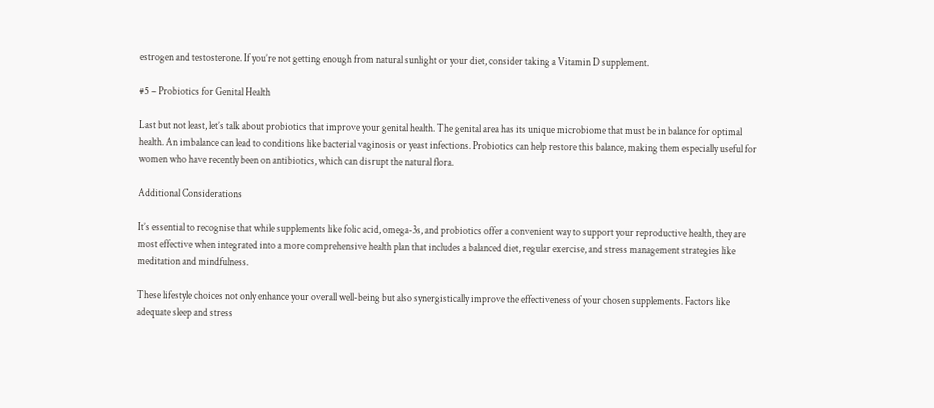estrogen and testosterone. If you’re not getting enough from natural sunlight or your diet, consider taking a Vitamin D supplement.

#5 – Probiotics for Genital Health

Last but not least, let’s talk about probiotics that improve your genital health. The genital area has its unique microbiome that must be in balance for optimal health. An imbalance can lead to conditions like bacterial vaginosis or yeast infections. Probiotics can help restore this balance, making them especially useful for women who have recently been on antibiotics, which can disrupt the natural flora.

Additional Considerations

It’s essential to recognise that while supplements like folic acid, omega-3s, and probiotics offer a convenient way to support your reproductive health, they are most effective when integrated into a more comprehensive health plan that includes a balanced diet, regular exercise, and stress management strategies like meditation and mindfulness.

These lifestyle choices not only enhance your overall well-being but also synergistically improve the effectiveness of your chosen supplements. Factors like adequate sleep and stress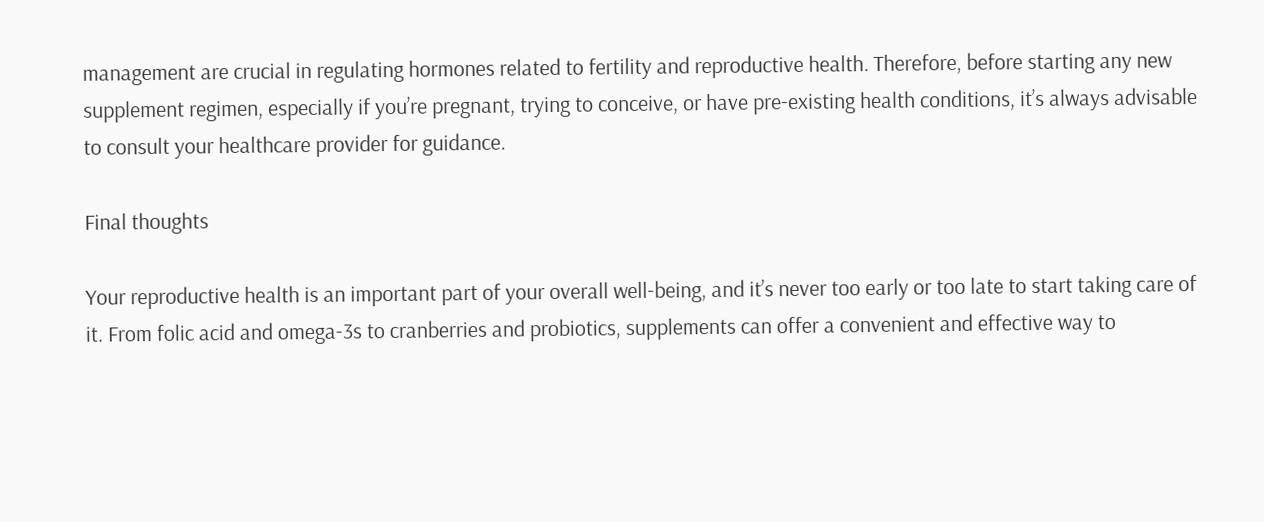management are crucial in regulating hormones related to fertility and reproductive health. Therefore, before starting any new supplement regimen, especially if you’re pregnant, trying to conceive, or have pre-existing health conditions, it’s always advisable to consult your healthcare provider for guidance.

Final thoughts

Your reproductive health is an important part of your overall well-being, and it’s never too early or too late to start taking care of it. From folic acid and omega-3s to cranberries and probiotics, supplements can offer a convenient and effective way to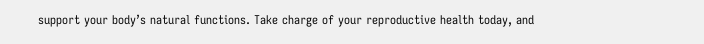support your body’s natural functions. Take charge of your reproductive health today, and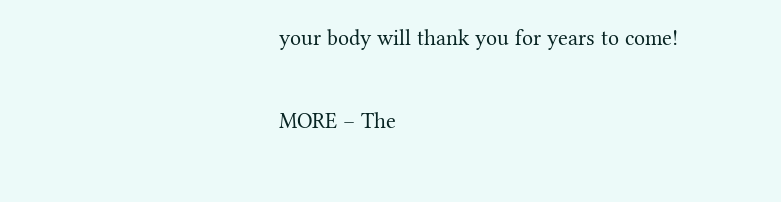your body will thank you for years to come!

MORE – The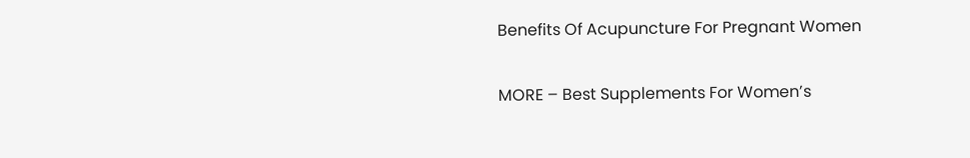Benefits Of Acupuncture For Pregnant Women

MORE – Best Supplements For Women’s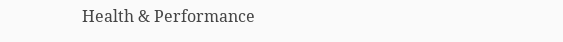Health & Performance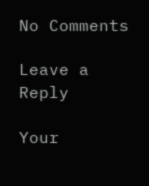No Comments

Leave a Reply

Your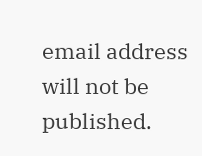email address will not be published.